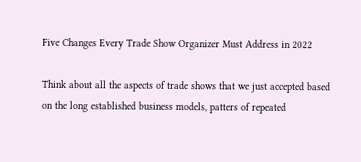Five Changes Every Trade Show Organizer Must Address in 2022

Think about all the aspects of trade shows that we just accepted based on the long established business models, patters of repeated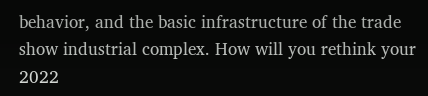behavior, and the basic infrastructure of the trade show industrial complex. How will you rethink your 2022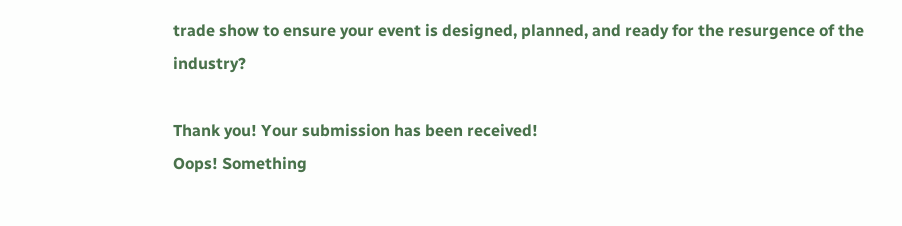trade show to ensure your event is designed, planned, and ready for the resurgence of the industry?

Thank you! Your submission has been received!
Oops! Something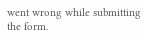went wrong while submitting the form.